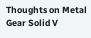Thoughts on Metal Gear Solid V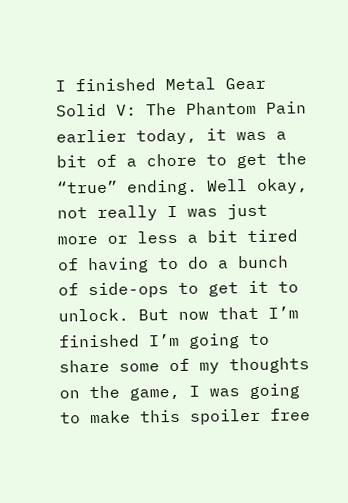I finished Metal Gear Solid V: The Phantom Pain earlier today, it was a bit of a chore to get the “true” ending. Well okay, not really I was just more or less a bit tired of having to do a bunch of side-ops to get it to unlock. But now that I’m finished I’m going to share some of my thoughts on the game, I was going to make this spoiler free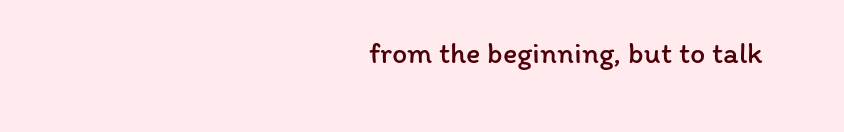from the beginning, but to talk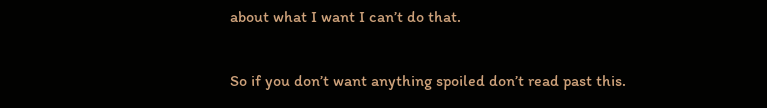about what I want I can’t do that.

So if you don’t want anything spoiled don’t read past this.